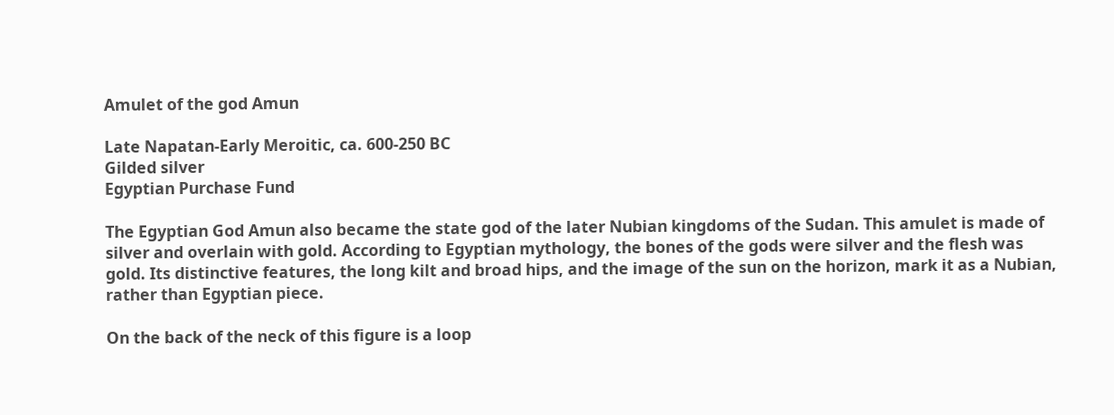Amulet of the god Amun

Late Napatan-Early Meroitic, ca. 600-250 BC
Gilded silver
Egyptian Purchase Fund

The Egyptian God Amun also became the state god of the later Nubian kingdoms of the Sudan. This amulet is made of silver and overlain with gold. According to Egyptian mythology, the bones of the gods were silver and the flesh was gold. Its distinctive features, the long kilt and broad hips, and the image of the sun on the horizon, mark it as a Nubian, rather than Egyptian piece.

On the back of the neck of this figure is a loop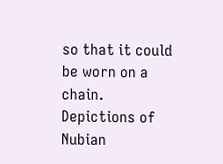so that it could be worn on a chain. Depictions of Nubian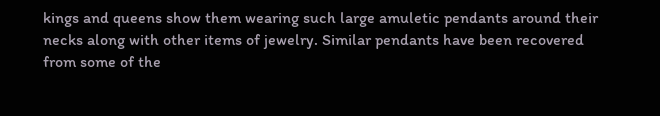kings and queens show them wearing such large amuletic pendants around their necks along with other items of jewelry. Similar pendants have been recovered from some of the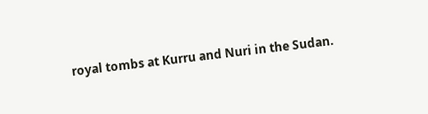royal tombs at Kurru and Nuri in the Sudan.